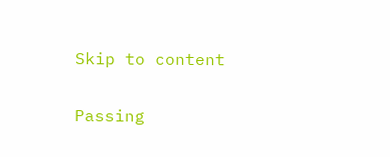Skip to content

Passing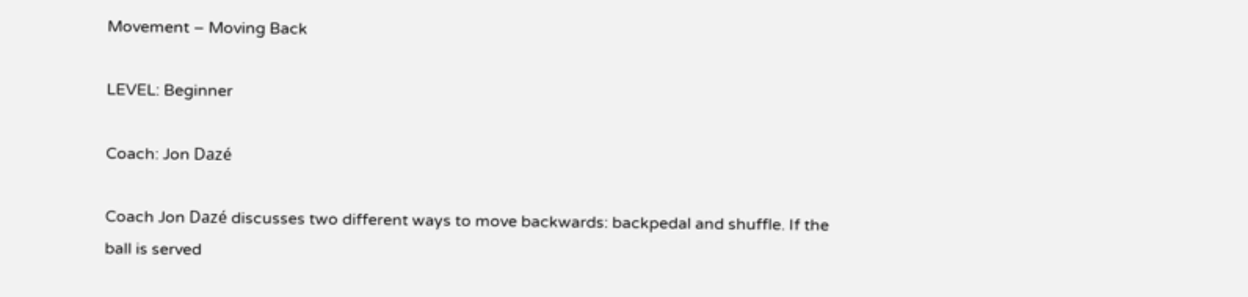Movement – Moving Back

LEVEL: Beginner

Coach: Jon Dazé

Coach Jon Dazé discusses two different ways to move backwards: backpedal and shuffle. If the ball is served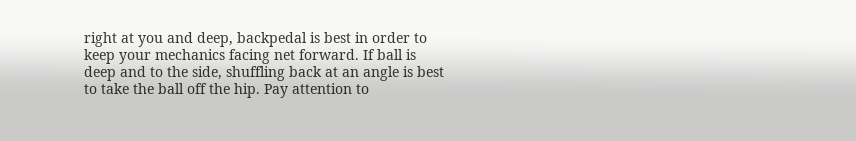right at you and deep, backpedal is best in order to keep your mechanics facing net forward. If ball is deep and to the side, shuffling back at an angle is best to take the ball off the hip. Pay attention to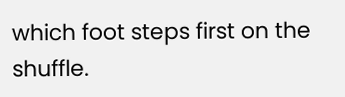which foot steps first on the shuffle.